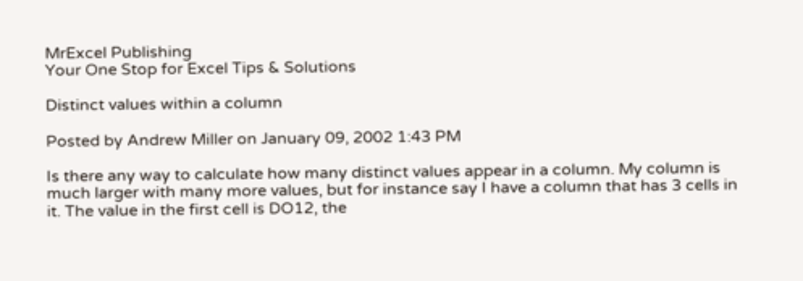MrExcel Publishing
Your One Stop for Excel Tips & Solutions

Distinct values within a column

Posted by Andrew Miller on January 09, 2002 1:43 PM

Is there any way to calculate how many distinct values appear in a column. My column is much larger with many more values, but for instance say I have a column that has 3 cells in it. The value in the first cell is DO12, the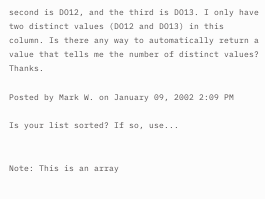second is DO12, and the third is DO13. I only have two distinct values (DO12 and DO13) in this column. Is there any way to automatically return a value that tells me the number of distinct values? Thanks.

Posted by Mark W. on January 09, 2002 2:09 PM

Is your list sorted? If so, use...


Note: This is an array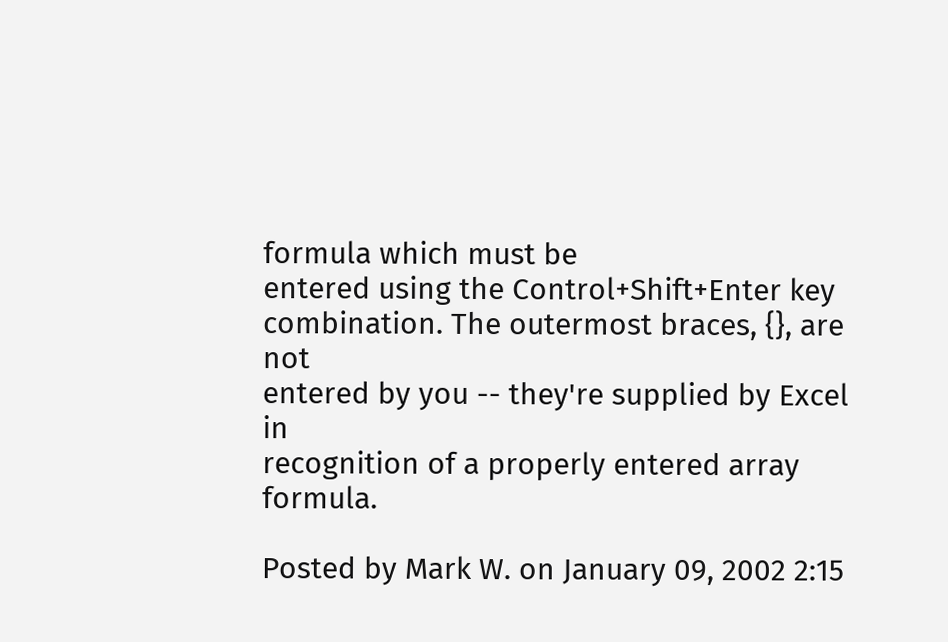formula which must be
entered using the Control+Shift+Enter key
combination. The outermost braces, {}, are not
entered by you -- they're supplied by Excel in
recognition of a properly entered array formula.

Posted by Mark W. on January 09, 2002 2:15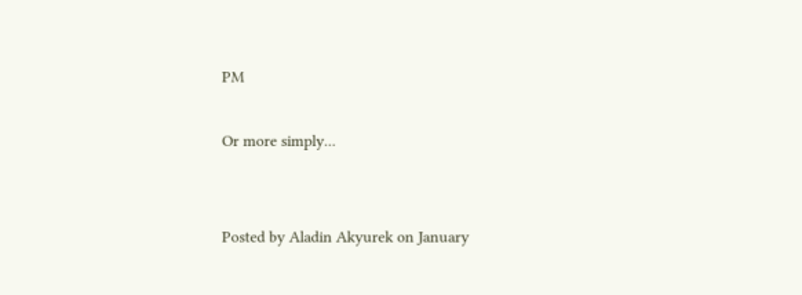PM

Or more simply...


Posted by Aladin Akyurek on January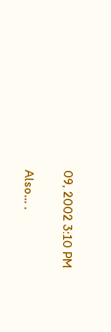09, 2002 3:10 PM

Also... .